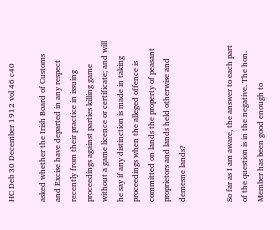HC Deb 30 December 1912 vol 46 c40

asked whether the Irish Board of Customs and Excise have departed in any respect recently from their practice in issuing proceedings against parties killing game without a game licence or certificate; and will he say if any distinction is made in taking proceedings when the alleged offence is committed on lands the property of peasant proprietors and lands held otherwise and demesne lands?


So far as I am aware, the answer to each part of the question is in the negative. The hon. Member has been good enough to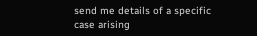send me details of a specific case arising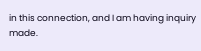in this connection, and I am having inquiry made.